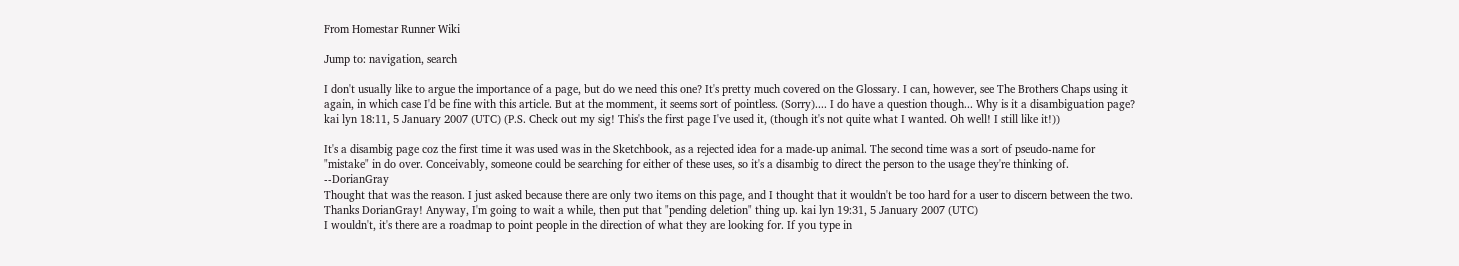From Homestar Runner Wiki

Jump to: navigation, search

I don't usually like to argue the importance of a page, but do we need this one? It's pretty much covered on the Glossary. I can, however, see The Brothers Chaps using it again, in which case I'd be fine with this article. But at the momment, it seems sort of pointless. (Sorry).... I do have a question though... Why is it a disambiguation page? kai lyn 18:11, 5 January 2007 (UTC) (P.S. Check out my sig! This's the first page I've used it, (though it's not quite what I wanted. Oh well! I still like it!))

It's a disambig page coz the first time it was used was in the Sketchbook, as a rejected idea for a made-up animal. The second time was a sort of pseudo-name for "mistake" in do over. Conceivably, someone could be searching for either of these uses, so it's a disambig to direct the person to the usage they're thinking of. --DorianGray
Thought that was the reason. I just asked because there are only two items on this page, and I thought that it wouldn't be too hard for a user to discern between the two. Thanks DorianGray! Anyway, I'm going to wait a while, then put that "pending deletion" thing up. kai lyn 19:31, 5 January 2007 (UTC)
I wouldn't, it's there are a roadmap to point people in the direction of what they are looking for. If you type in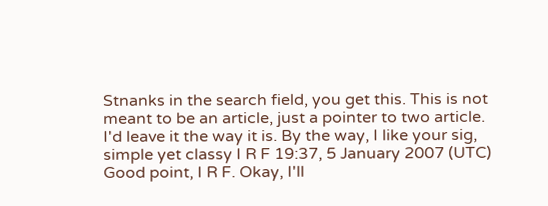Stnanks in the search field, you get this. This is not meant to be an article, just a pointer to two article. I'd leave it the way it is. By the way, I like your sig, simple yet classy I R F 19:37, 5 January 2007 (UTC)
Good point, I R F. Okay, I'll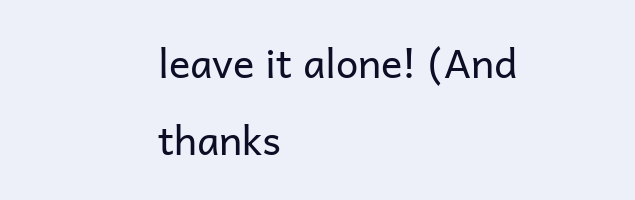leave it alone! (And thanks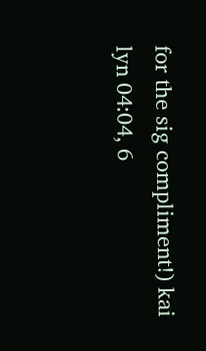for the sig compliment!) kai lyn 04:04, 6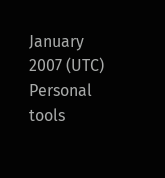January 2007 (UTC)
Personal tools